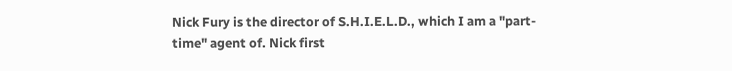Nick Fury is the director of S.H.I.E.L.D., which I am a "part-time" agent of. Nick first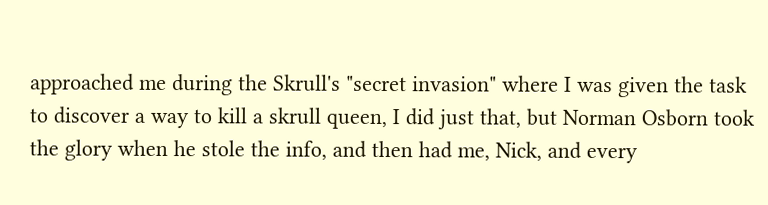approached me during the Skrull's "secret invasion" where I was given the task to discover a way to kill a skrull queen, I did just that, but Norman Osborn took the glory when he stole the info, and then had me, Nick, and every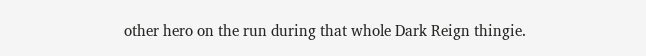other hero on the run during that whole Dark Reign thingie.